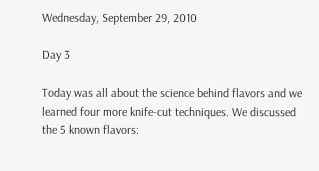Wednesday, September 29, 2010

Day 3

Today was all about the science behind flavors and we learned four more knife-cut techniques. We discussed the 5 known flavors: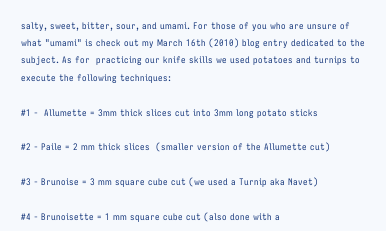salty, sweet, bitter, sour, and umami. For those of you who are unsure of what "umami" is check out my March 16th (2010) blog entry dedicated to the subject. As for  practicing our knife skills we used potatoes and turnips to execute the following techniques:

#1 -  Allumette = 3mm thick slices cut into 3mm long potato sticks

#2 - Paile = 2 mm thick slices  (smaller version of the Allumette cut)

#3 - Brunoise = 3 mm square cube cut (we used a Turnip aka Navet)

#4 - Brunoisette = 1 mm square cube cut (also done with a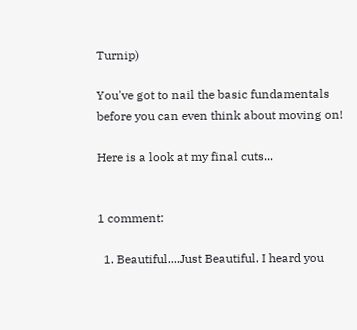Turnip)

You've got to nail the basic fundamentals before you can even think about moving on!

Here is a look at my final cuts...


1 comment:

  1. Beautiful....Just Beautiful. I heard you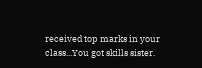received top marks in your class...You got skills sister.